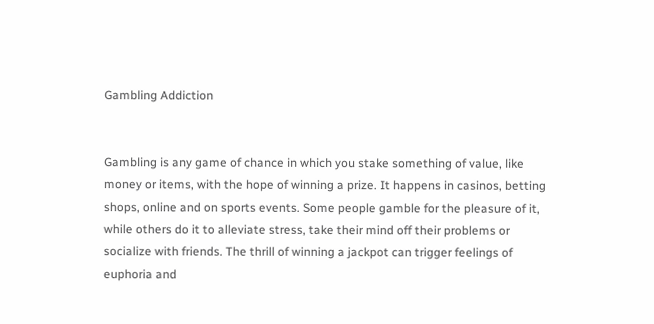Gambling Addiction


Gambling is any game of chance in which you stake something of value, like money or items, with the hope of winning a prize. It happens in casinos, betting shops, online and on sports events. Some people gamble for the pleasure of it, while others do it to alleviate stress, take their mind off their problems or socialize with friends. The thrill of winning a jackpot can trigger feelings of euphoria and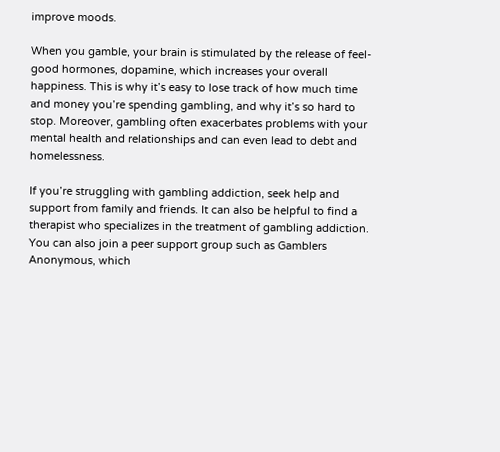improve moods.

When you gamble, your brain is stimulated by the release of feel-good hormones, dopamine, which increases your overall happiness. This is why it’s easy to lose track of how much time and money you’re spending gambling, and why it’s so hard to stop. Moreover, gambling often exacerbates problems with your mental health and relationships and can even lead to debt and homelessness.

If you’re struggling with gambling addiction, seek help and support from family and friends. It can also be helpful to find a therapist who specializes in the treatment of gambling addiction. You can also join a peer support group such as Gamblers Anonymous, which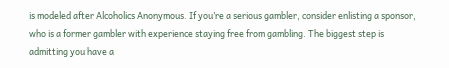is modeled after Alcoholics Anonymous. If you’re a serious gambler, consider enlisting a sponsor, who is a former gambler with experience staying free from gambling. The biggest step is admitting you have a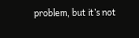problem, but it’s not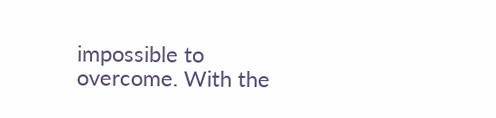impossible to overcome. With the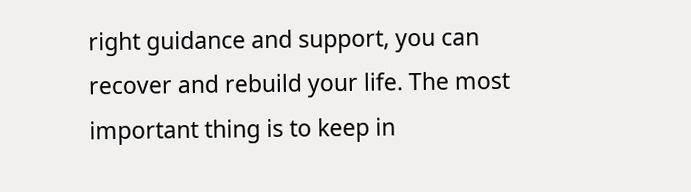right guidance and support, you can recover and rebuild your life. The most important thing is to keep in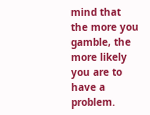mind that the more you gamble, the more likely you are to have a problem.